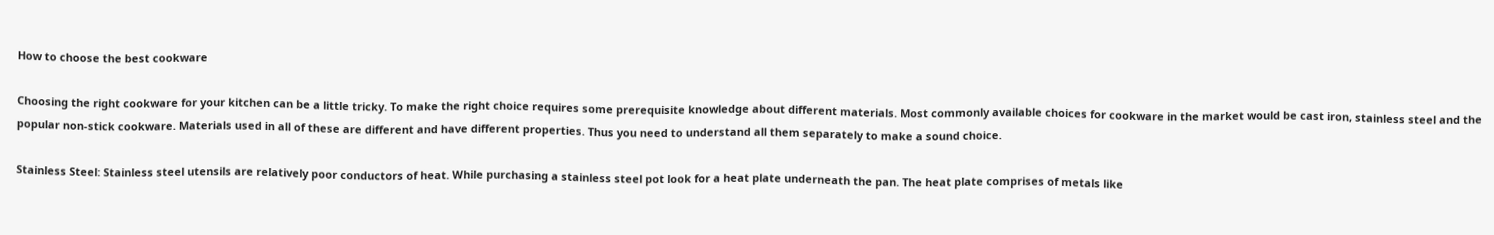How to choose the best cookware

Choosing the right cookware for your kitchen can be a little tricky. To make the right choice requires some prerequisite knowledge about different materials. Most commonly available choices for cookware in the market would be cast iron, stainless steel and the popular non-stick cookware. Materials used in all of these are different and have different properties. Thus you need to understand all them separately to make a sound choice.

Stainless Steel: Stainless steel utensils are relatively poor conductors of heat. While purchasing a stainless steel pot look for a heat plate underneath the pan. The heat plate comprises of metals like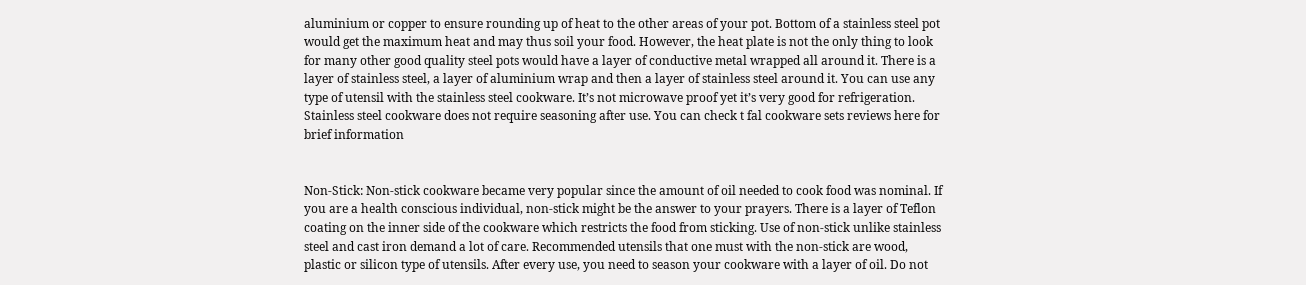aluminium or copper to ensure rounding up of heat to the other areas of your pot. Bottom of a stainless steel pot would get the maximum heat and may thus soil your food. However, the heat plate is not the only thing to look for many other good quality steel pots would have a layer of conductive metal wrapped all around it. There is a layer of stainless steel, a layer of aluminium wrap and then a layer of stainless steel around it. You can use any type of utensil with the stainless steel cookware. It’s not microwave proof yet it’s very good for refrigeration. Stainless steel cookware does not require seasoning after use. You can check t fal cookware sets reviews here for brief information


Non-Stick: Non-stick cookware became very popular since the amount of oil needed to cook food was nominal. If you are a health conscious individual, non-stick might be the answer to your prayers. There is a layer of Teflon coating on the inner side of the cookware which restricts the food from sticking. Use of non-stick unlike stainless steel and cast iron demand a lot of care. Recommended utensils that one must with the non-stick are wood, plastic or silicon type of utensils. After every use, you need to season your cookware with a layer of oil. Do not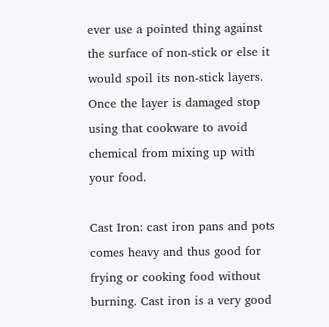ever use a pointed thing against the surface of non-stick or else it would spoil its non-stick layers. Once the layer is damaged stop using that cookware to avoid chemical from mixing up with your food.

Cast Iron: cast iron pans and pots comes heavy and thus good for frying or cooking food without burning. Cast iron is a very good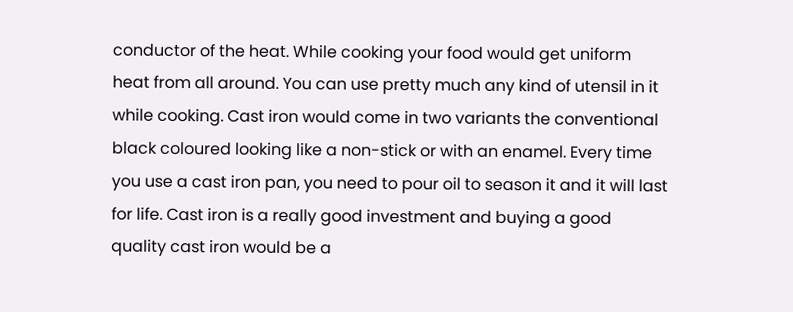conductor of the heat. While cooking your food would get uniform heat from all around. You can use pretty much any kind of utensil in it while cooking. Cast iron would come in two variants the conventional black coloured looking like a non-stick or with an enamel. Every time you use a cast iron pan, you need to pour oil to season it and it will last for life. Cast iron is a really good investment and buying a good quality cast iron would be a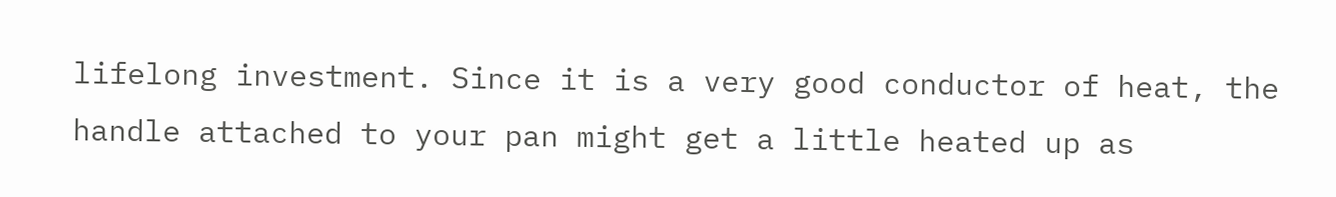lifelong investment. Since it is a very good conductor of heat, the handle attached to your pan might get a little heated up as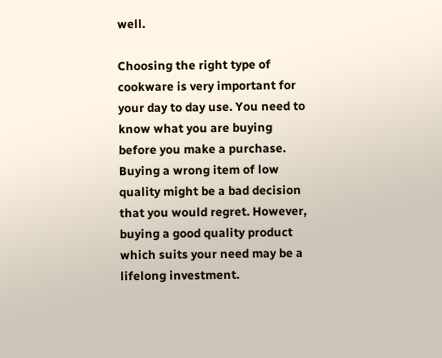well.

Choosing the right type of cookware is very important for your day to day use. You need to know what you are buying before you make a purchase. Buying a wrong item of low quality might be a bad decision that you would regret. However, buying a good quality product which suits your need may be a lifelong investment.